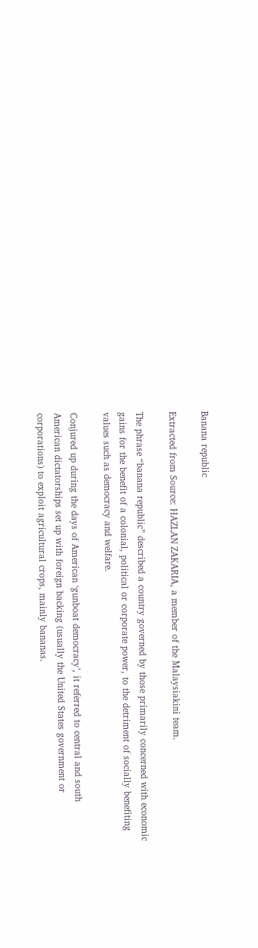Banana republic

Extracted from Source: HAZLAN ZAKARIA, a member of the Malaysiakini team.

The phrase “banana republic” described a country governed by those primarily concerned with economic gains for the benefit of a colonial, political or corporate power, to the detriment of socially benefiting values such as democracy and welfare.

Conjured up during the days of American ‘gunboat democracy’, it referred to central and south American dictatorships set up with foreign backing (usually the United States government or corporations) to exploit agricultural crops, mainly bananas.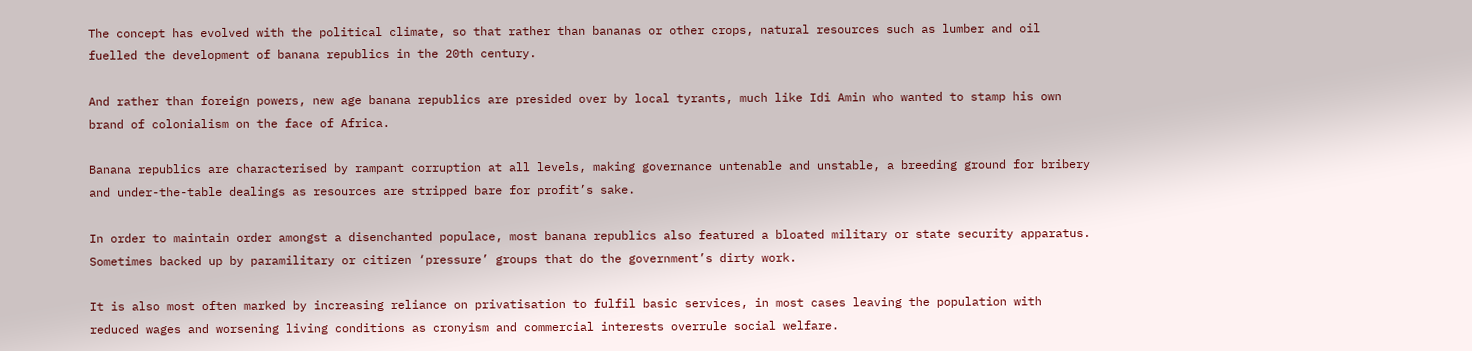The concept has evolved with the political climate, so that rather than bananas or other crops, natural resources such as lumber and oil fuelled the development of banana republics in the 20th century.

And rather than foreign powers, new age banana republics are presided over by local tyrants, much like Idi Amin who wanted to stamp his own brand of colonialism on the face of Africa.

Banana republics are characterised by rampant corruption at all levels, making governance untenable and unstable, a breeding ground for bribery and under-the-table dealings as resources are stripped bare for profit’s sake.

In order to maintain order amongst a disenchanted populace, most banana republics also featured a bloated military or state security apparatus. Sometimes backed up by paramilitary or citizen ‘pressure’ groups that do the government’s dirty work.

It is also most often marked by increasing reliance on privatisation to fulfil basic services, in most cases leaving the population with reduced wages and worsening living conditions as cronyism and commercial interests overrule social welfare.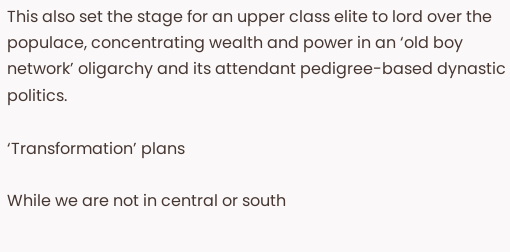This also set the stage for an upper class elite to lord over the populace, concentrating wealth and power in an ‘old boy network’ oligarchy and its attendant pedigree-based dynastic politics.

‘Transformation’ plans

While we are not in central or south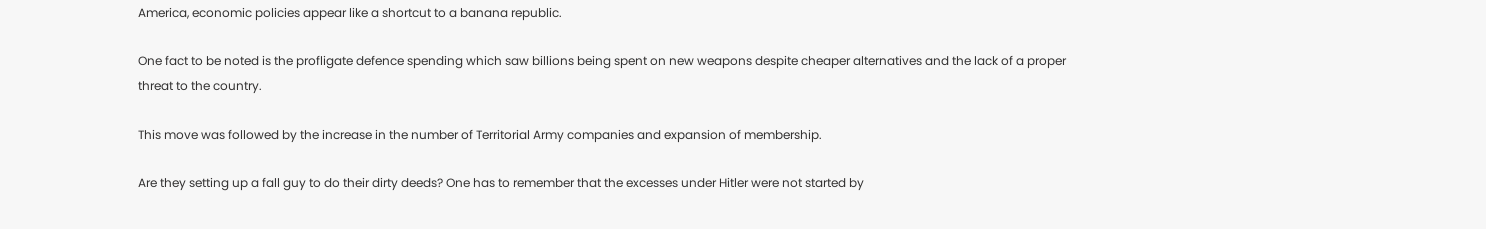America, economic policies appear like a shortcut to a banana republic.

One fact to be noted is the profligate defence spending which saw billions being spent on new weapons despite cheaper alternatives and the lack of a proper threat to the country.

This move was followed by the increase in the number of Territorial Army companies and expansion of membership.

Are they setting up a fall guy to do their dirty deeds? One has to remember that the excesses under Hitler were not started by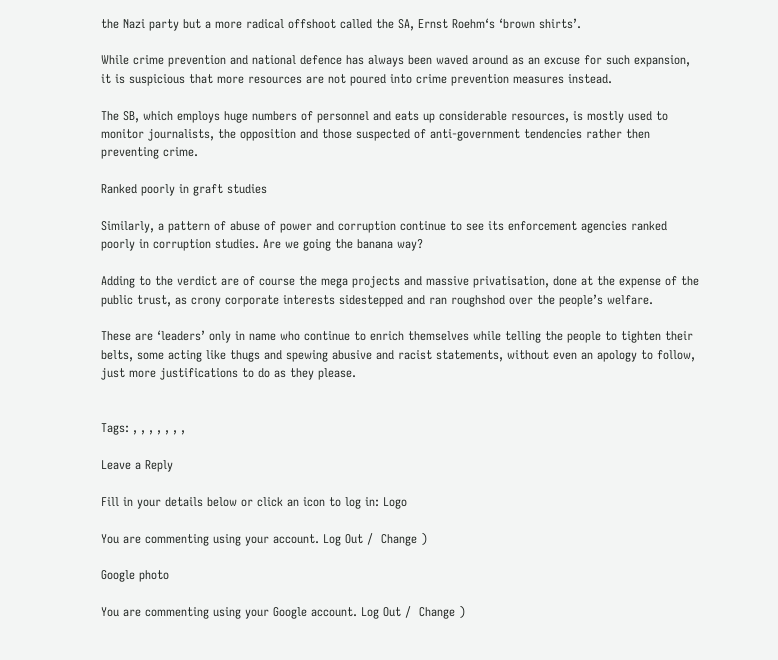the Nazi party but a more radical offshoot called the SA, Ernst Roehm‘s ‘brown shirts’.

While crime prevention and national defence has always been waved around as an excuse for such expansion, it is suspicious that more resources are not poured into crime prevention measures instead.

The SB, which employs huge numbers of personnel and eats up considerable resources, is mostly used to monitor journalists, the opposition and those suspected of anti-government tendencies rather then preventing crime.

Ranked poorly in graft studies

Similarly, a pattern of abuse of power and corruption continue to see its enforcement agencies ranked poorly in corruption studies. Are we going the banana way?

Adding to the verdict are of course the mega projects and massive privatisation, done at the expense of the public trust, as crony corporate interests sidestepped and ran roughshod over the people’s welfare.

These are ‘leaders’ only in name who continue to enrich themselves while telling the people to tighten their belts, some acting like thugs and spewing abusive and racist statements, without even an apology to follow, just more justifications to do as they please.


Tags: , , , , , , ,

Leave a Reply

Fill in your details below or click an icon to log in: Logo

You are commenting using your account. Log Out /  Change )

Google photo

You are commenting using your Google account. Log Out /  Change )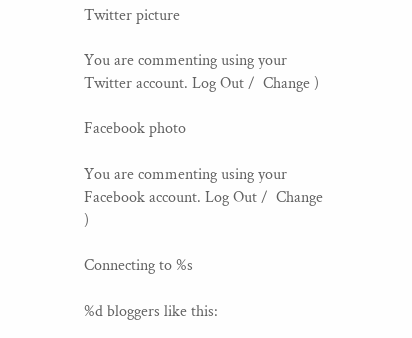Twitter picture

You are commenting using your Twitter account. Log Out /  Change )

Facebook photo

You are commenting using your Facebook account. Log Out /  Change )

Connecting to %s

%d bloggers like this: